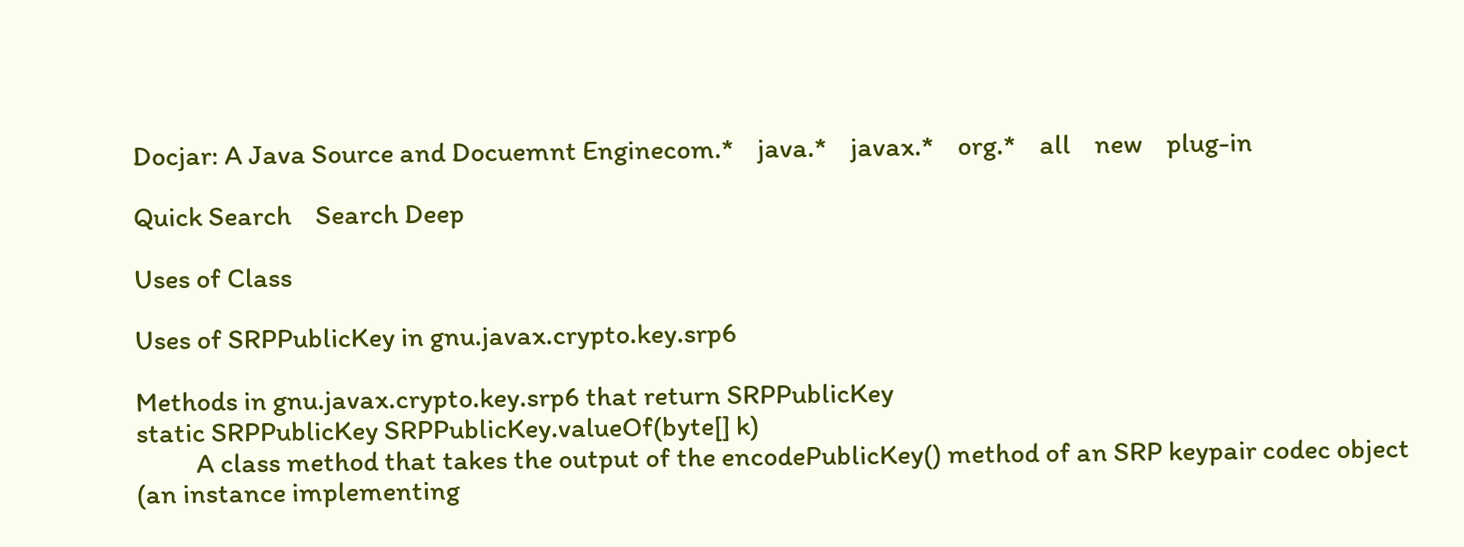Docjar: A Java Source and Docuemnt Enginecom.*    java.*    javax.*    org.*    all    new    plug-in

Quick Search    Search Deep

Uses of Class

Uses of SRPPublicKey in gnu.javax.crypto.key.srp6

Methods in gnu.javax.crypto.key.srp6 that return SRPPublicKey
static SRPPublicKey SRPPublicKey.valueOf(byte[] k)
          A class method that takes the output of the encodePublicKey() method of an SRP keypair codec object (an instance implementing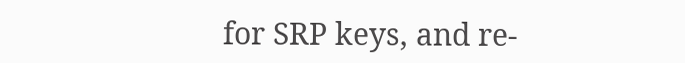for SRP keys, and re-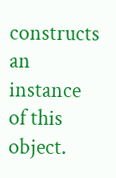constructs an instance of this object.